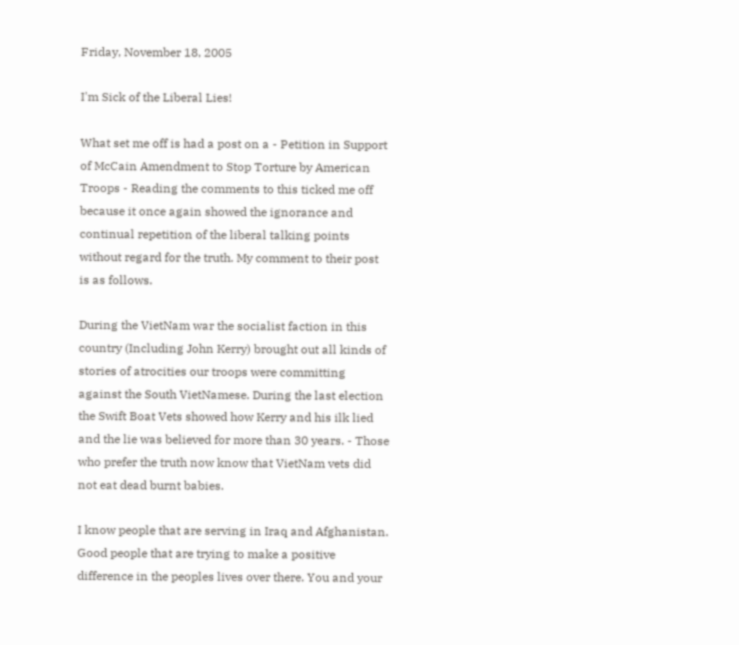Friday, November 18, 2005

I'm Sick of the Liberal Lies!

What set me off is had a post on a - Petition in Support of McCain Amendment to Stop Torture by American Troops - Reading the comments to this ticked me off because it once again showed the ignorance and continual repetition of the liberal talking points without regard for the truth. My comment to their post is as follows.

During the VietNam war the socialist faction in this country (Including John Kerry) brought out all kinds of stories of atrocities our troops were committing against the South VietNamese. During the last election the Swift Boat Vets showed how Kerry and his ilk lied and the lie was believed for more than 30 years. - Those who prefer the truth now know that VietNam vets did not eat dead burnt babies.

I know people that are serving in Iraq and Afghanistan. Good people that are trying to make a positive difference in the peoples lives over there. You and your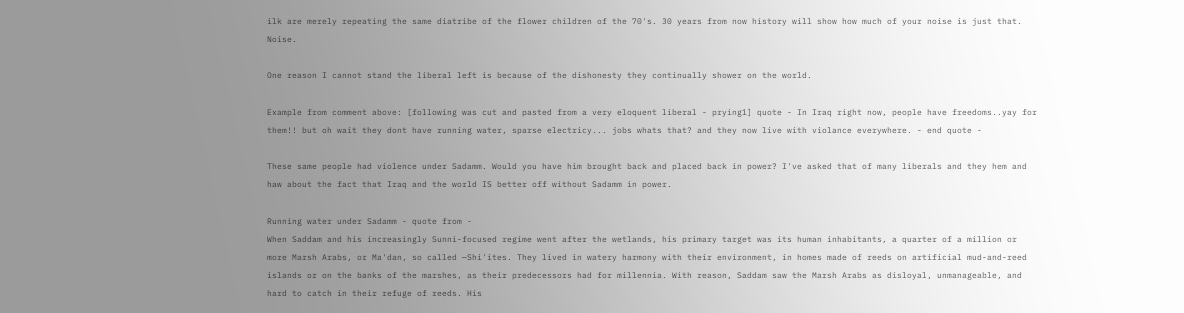ilk are merely repeating the same diatribe of the flower children of the 70's. 30 years from now history will show how much of your noise is just that. Noise.

One reason I cannot stand the liberal left is because of the dishonesty they continually shower on the world.

Example from comment above: [following was cut and pasted from a very eloquent liberal - prying1] quote - In Iraq right now, people have freedoms..yay for them!! but oh wait they dont have running water, sparse electricy... jobs whats that? and they now live with violance everywhere. - end quote -

These same people had violence under Sadamm. Would you have him brought back and placed back in power? I've asked that of many liberals and they hem and haw about the fact that Iraq and the world IS better off without Sadamm in power.

Running water under Sadamm - quote from -
When Saddam and his increasingly Sunni-focused regime went after the wetlands, his primary target was its human inhabitants, a quarter of a million or more Marsh Arabs, or Ma'dan, so called —Shi'ites. They lived in watery harmony with their environment, in homes made of reeds on artificial mud-and-reed islands or on the banks of the marshes, as their predecessors had for millennia. With reason, Saddam saw the Marsh Arabs as disloyal, unmanageable, and hard to catch in their refuge of reeds. His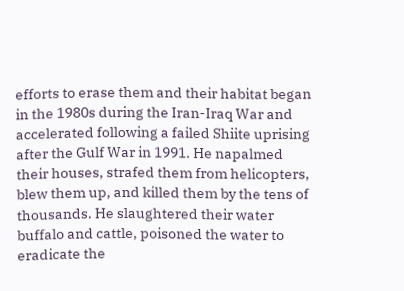efforts to erase them and their habitat began in the 1980s during the Iran-Iraq War and accelerated following a failed Shiite uprising after the Gulf War in 1991. He napalmed their houses, strafed them from helicopters, blew them up, and killed them by the tens of thousands. He slaughtered their water buffalo and cattle, poisoned the water to eradicate the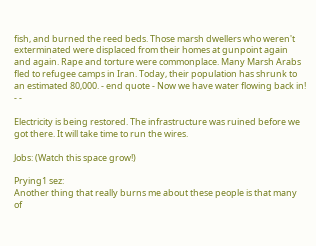fish, and burned the reed beds. Those marsh dwellers who weren't exterminated were displaced from their homes at gunpoint again and again. Rape and torture were commonplace. Many Marsh Arabs fled to refugee camps in Iran. Today, their population has shrunk to an estimated 80,000. - end quote - Now we have water flowing back in! - -

Electricity is being restored. The infrastructure was ruined before we got there. It will take time to run the wires.

Jobs: (Watch this space grow!)

Prying1 sez:
Another thing that really burns me about these people is that many of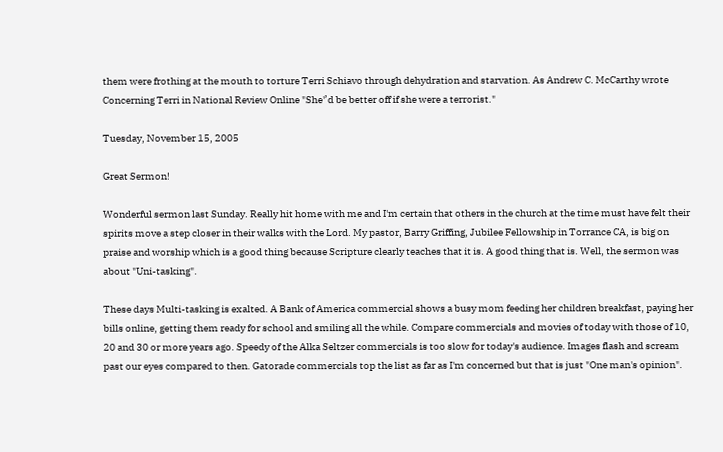them were frothing at the mouth to torture Terri Schiavo through dehydration and starvation. As Andrew C. McCarthy wrote Concerning Terri in National Review Online "She'’d be better off if she were a terrorist."

Tuesday, November 15, 2005

Great Sermon!

Wonderful sermon last Sunday. Really hit home with me and I'm certain that others in the church at the time must have felt their spirits move a step closer in their walks with the Lord. My pastor, Barry Griffing, Jubilee Fellowship in Torrance CA, is big on praise and worship which is a good thing because Scripture clearly teaches that it is. A good thing that is. Well, the sermon was about "Uni-tasking".

These days Multi-tasking is exalted. A Bank of America commercial shows a busy mom feeding her children breakfast, paying her bills online, getting them ready for school and smiling all the while. Compare commercials and movies of today with those of 10, 20 and 30 or more years ago. Speedy of the Alka Seltzer commercials is too slow for today's audience. Images flash and scream past our eyes compared to then. Gatorade commercials top the list as far as I'm concerned but that is just "One man's opinion".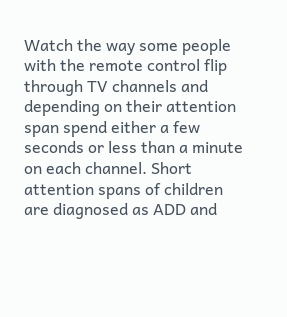Watch the way some people with the remote control flip through TV channels and depending on their attention span spend either a few seconds or less than a minute on each channel. Short attention spans of children are diagnosed as ADD and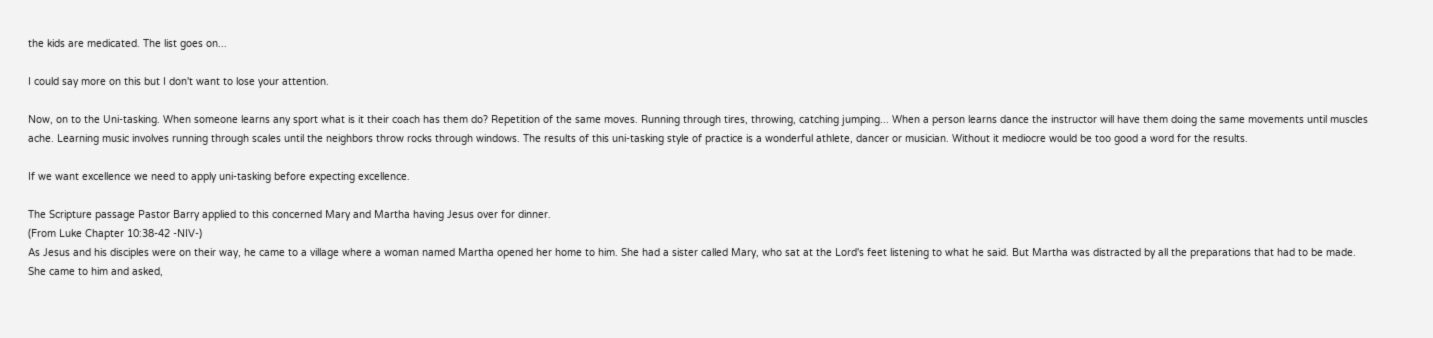the kids are medicated. The list goes on...

I could say more on this but I don't want to lose your attention.

Now, on to the Uni-tasking. When someone learns any sport what is it their coach has them do? Repetition of the same moves. Running through tires, throwing, catching jumping... When a person learns dance the instructor will have them doing the same movements until muscles ache. Learning music involves running through scales until the neighbors throw rocks through windows. The results of this uni-tasking style of practice is a wonderful athlete, dancer or musician. Without it mediocre would be too good a word for the results.

If we want excellence we need to apply uni-tasking before expecting excellence.

The Scripture passage Pastor Barry applied to this concerned Mary and Martha having Jesus over for dinner.
(From Luke Chapter 10:38-42 -NIV-)
As Jesus and his disciples were on their way, he came to a village where a woman named Martha opened her home to him. She had a sister called Mary, who sat at the Lord's feet listening to what he said. But Martha was distracted by all the preparations that had to be made. She came to him and asked,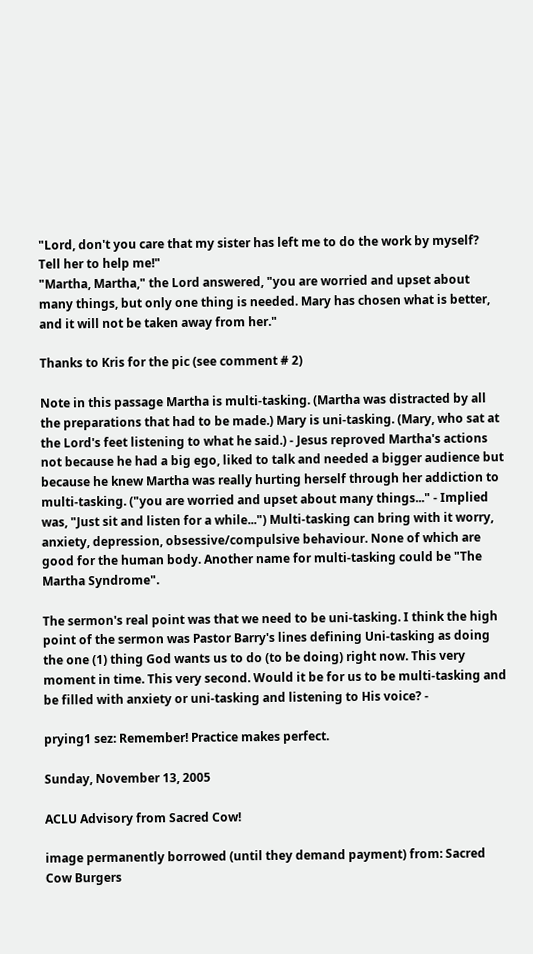"Lord, don't you care that my sister has left me to do the work by myself? Tell her to help me!"
"Martha, Martha," the Lord answered, "you are worried and upset about many things, but only one thing is needed. Mary has chosen what is better, and it will not be taken away from her."

Thanks to Kris for the pic (see comment # 2)

Note in this passage Martha is multi-tasking. (Martha was distracted by all the preparations that had to be made.) Mary is uni-tasking. (Mary, who sat at the Lord's feet listening to what he said.) - Jesus reproved Martha's actions not because he had a big ego, liked to talk and needed a bigger audience but because he knew Martha was really hurting herself through her addiction to multi-tasking. ("you are worried and upset about many things..." - Implied was, "Just sit and listen for a while...") Multi-tasking can bring with it worry, anxiety, depression, obsessive/compulsive behaviour. None of which are good for the human body. Another name for multi-tasking could be "The Martha Syndrome".

The sermon's real point was that we need to be uni-tasking. I think the high point of the sermon was Pastor Barry's lines defining Uni-tasking as doing the one (1) thing God wants us to do (to be doing) right now. This very moment in time. This very second. Would it be for us to be multi-tasking and be filled with anxiety or uni-tasking and listening to His voice? -

prying1 sez: Remember! Practice makes perfect.

Sunday, November 13, 2005

ACLU Advisory from Sacred Cow!

image permanently borrowed (until they demand payment) from: Sacred Cow Burgers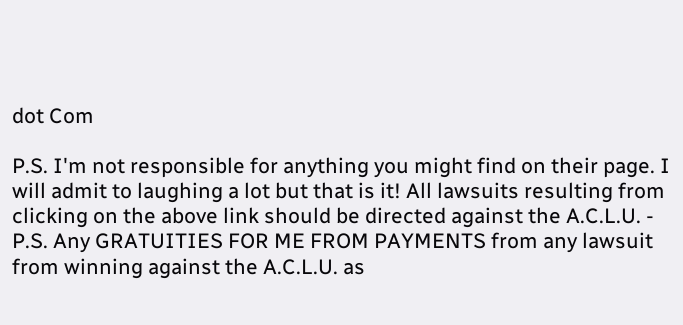dot Com

P.S. I'm not responsible for anything you might find on their page. I will admit to laughing a lot but that is it! All lawsuits resulting from clicking on the above link should be directed against the A.C.L.U. - P.S. Any GRATUITIES FOR ME FROM PAYMENTS from any lawsuit from winning against the A.C.L.U. as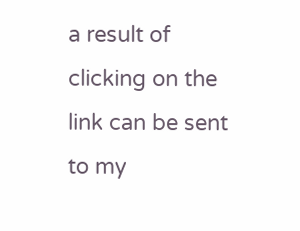a result of clicking on the link can be sent to my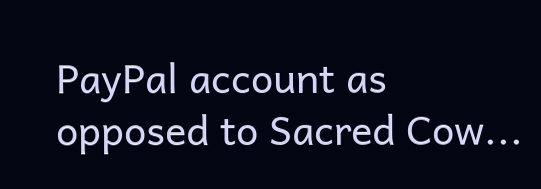PayPal account as opposed to Sacred Cow...